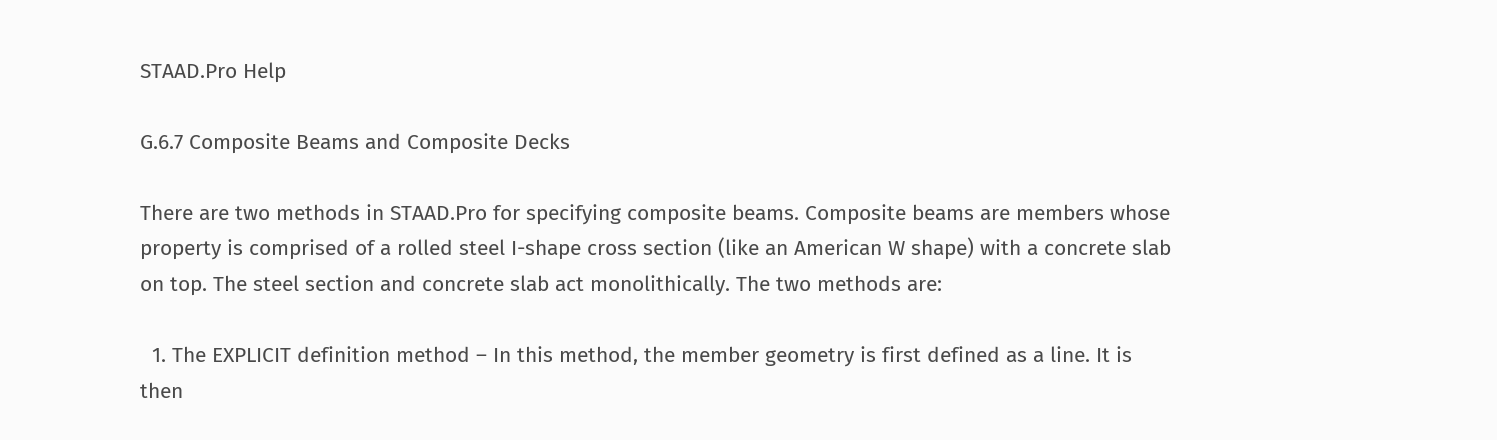STAAD.Pro Help

G.6.7 Composite Beams and Composite Decks

There are two methods in STAAD.Pro for specifying composite beams. Composite beams are members whose property is comprised of a rolled steel I-shape cross section (like an American W shape) with a concrete slab on top. The steel section and concrete slab act monolithically. The two methods are:

  1. The EXPLICIT definition method – In this method, the member geometry is first defined as a line. It is then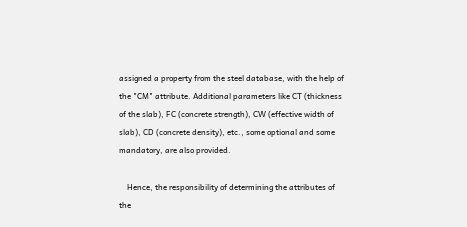assigned a property from the steel database, with the help of the "CM" attribute. Additional parameters like CT (thickness of the slab), FC (concrete strength), CW (effective width of slab), CD (concrete density), etc., some optional and some mandatory, are also provided.

    Hence, the responsibility of determining the attributes of the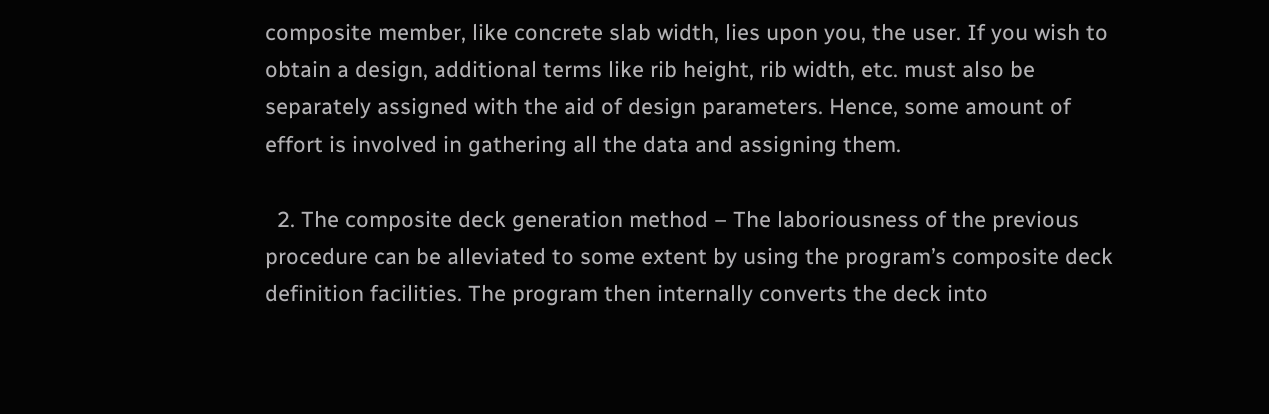composite member, like concrete slab width, lies upon you, the user. If you wish to obtain a design, additional terms like rib height, rib width, etc. must also be separately assigned with the aid of design parameters. Hence, some amount of effort is involved in gathering all the data and assigning them.

  2. The composite deck generation method – The laboriousness of the previous procedure can be alleviated to some extent by using the program’s composite deck definition facilities. The program then internally converts the deck into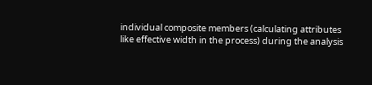individual composite members (calculating attributes like effective width in the process) during the analysis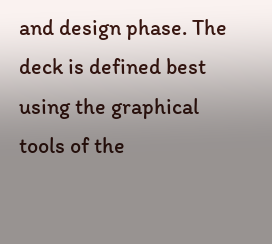and design phase. The deck is defined best using the graphical tools of the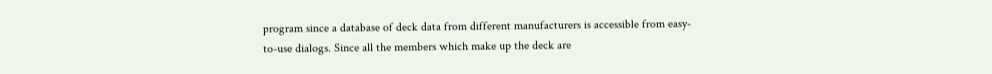program since a database of deck data from different manufacturers is accessible from easy-to-use dialogs. Since all the members which make up the deck are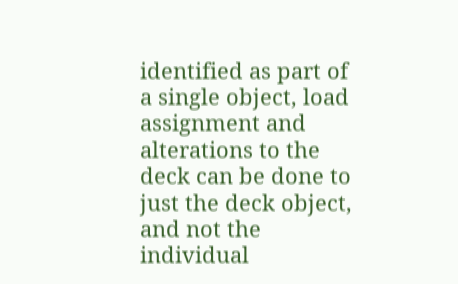identified as part of a single object, load assignment and alterations to the deck can be done to just the deck object, and not the individual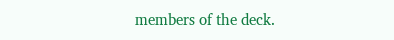members of the deck.